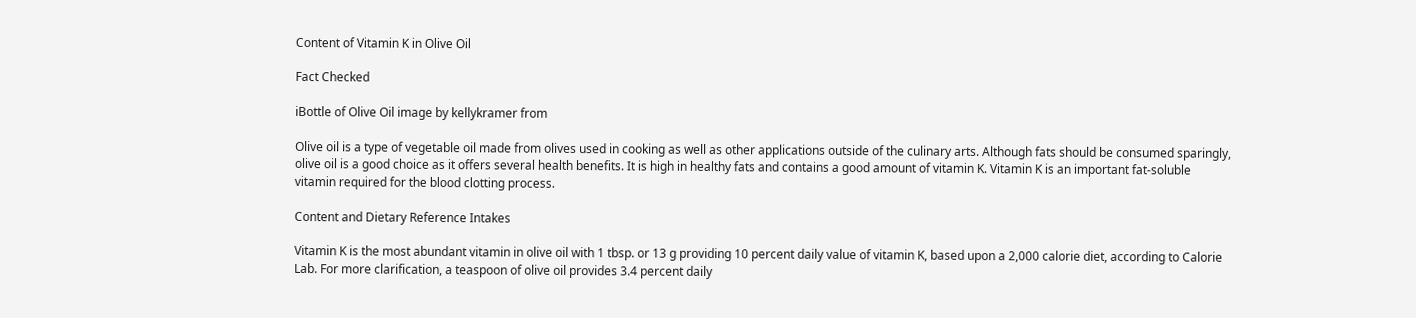Content of Vitamin K in Olive Oil

Fact Checked

iBottle of Olive Oil image by kellykramer from

Olive oil is a type of vegetable oil made from olives used in cooking as well as other applications outside of the culinary arts. Although fats should be consumed sparingly, olive oil is a good choice as it offers several health benefits. It is high in healthy fats and contains a good amount of vitamin K. Vitamin K is an important fat-soluble vitamin required for the blood clotting process.

Content and Dietary Reference Intakes

Vitamin K is the most abundant vitamin in olive oil with 1 tbsp. or 13 g providing 10 percent daily value of vitamin K, based upon a 2,000 calorie diet, according to Calorie Lab. For more clarification, a teaspoon of olive oil provides 3.4 percent daily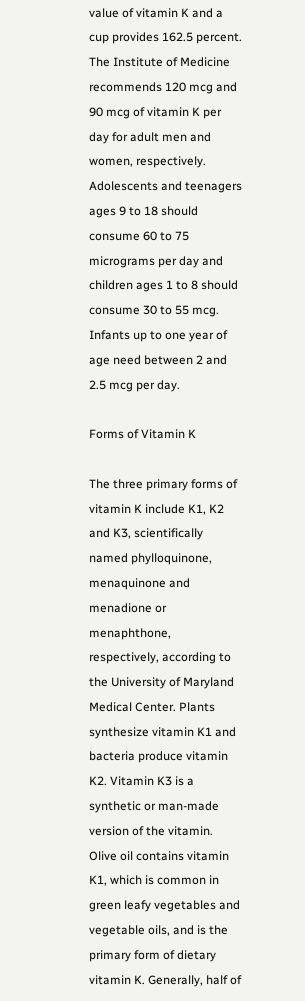value of vitamin K and a cup provides 162.5 percent. The Institute of Medicine recommends 120 mcg and 90 mcg of vitamin K per day for adult men and women, respectively. Adolescents and teenagers ages 9 to 18 should consume 60 to 75 micrograms per day and children ages 1 to 8 should consume 30 to 55 mcg. Infants up to one year of age need between 2 and 2.5 mcg per day.

Forms of Vitamin K

The three primary forms of vitamin K include K1, K2 and K3, scientifically named phylloquinone, menaquinone and menadione or menaphthone, respectively, according to the University of Maryland Medical Center. Plants synthesize vitamin K1 and bacteria produce vitamin K2. Vitamin K3 is a synthetic or man-made version of the vitamin. Olive oil contains vitamin K1, which is common in green leafy vegetables and vegetable oils, and is the primary form of dietary vitamin K. Generally, half of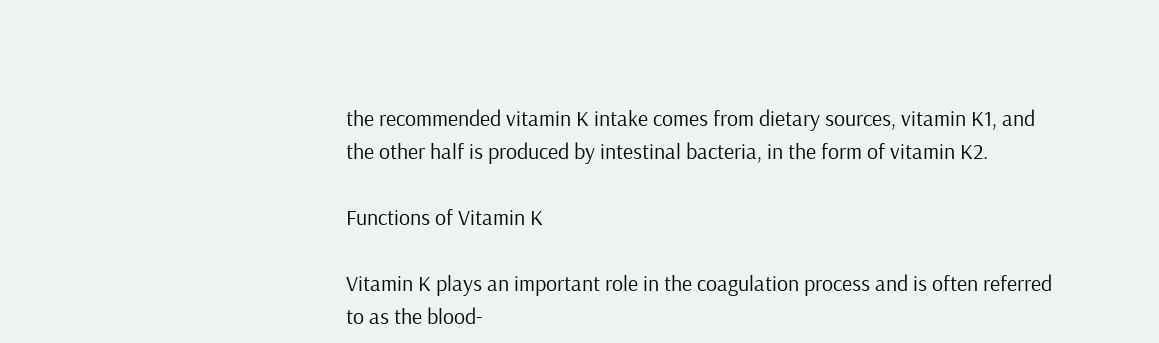the recommended vitamin K intake comes from dietary sources, vitamin K1, and the other half is produced by intestinal bacteria, in the form of vitamin K2.

Functions of Vitamin K

Vitamin K plays an important role in the coagulation process and is often referred to as the blood-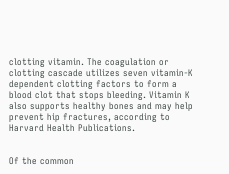clotting vitamin. The coagulation or clotting cascade utilizes seven vitamin-K dependent clotting factors to form a blood clot that stops bleeding. Vitamin K also supports healthy bones and may help prevent hip fractures, according to Harvard Health Publications.


Of the common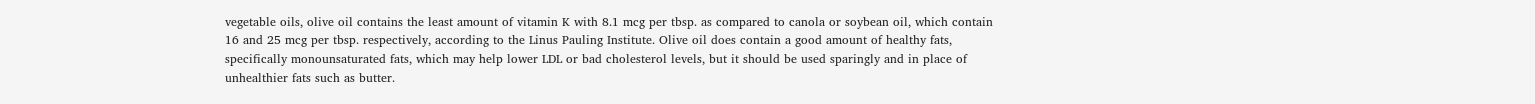vegetable oils, olive oil contains the least amount of vitamin K with 8.1 mcg per tbsp. as compared to canola or soybean oil, which contain 16 and 25 mcg per tbsp. respectively, according to the Linus Pauling Institute. Olive oil does contain a good amount of healthy fats, specifically monounsaturated fats, which may help lower LDL or bad cholesterol levels, but it should be used sparingly and in place of unhealthier fats such as butter.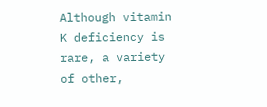Although vitamin K deficiency is rare, a variety of other,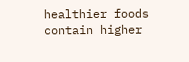healthier foods contain higher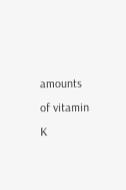amounts of vitamin K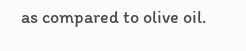as compared to olive oil.